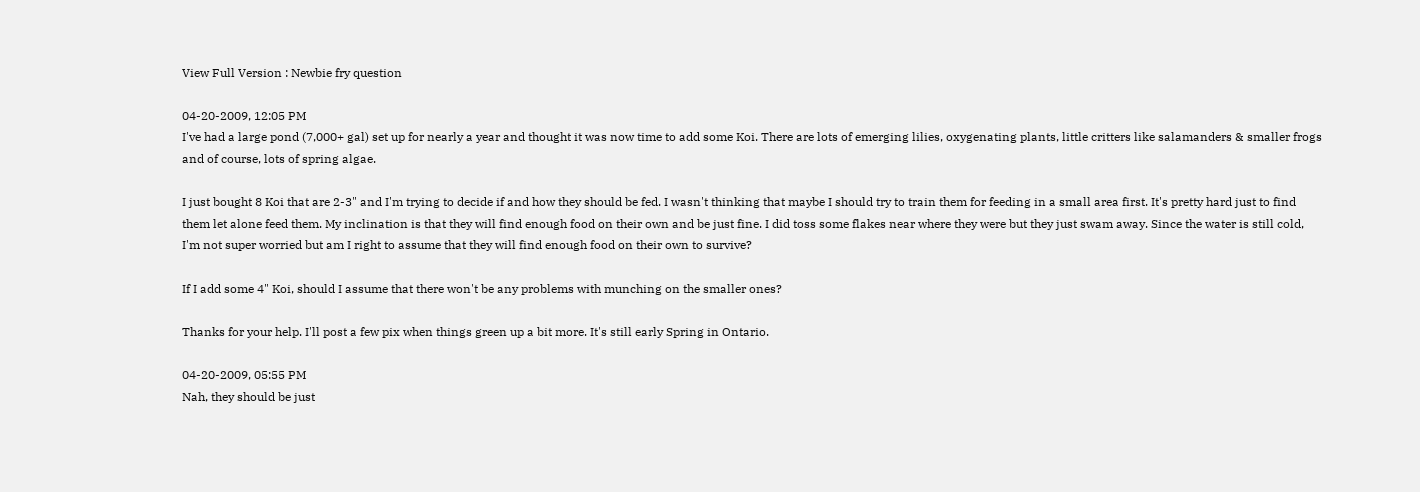View Full Version : Newbie fry question

04-20-2009, 12:05 PM
I've had a large pond (7,000+ gal) set up for nearly a year and thought it was now time to add some Koi. There are lots of emerging lilies, oxygenating plants, little critters like salamanders & smaller frogs and of course, lots of spring algae.

I just bought 8 Koi that are 2-3" and I'm trying to decide if and how they should be fed. I wasn't thinking that maybe I should try to train them for feeding in a small area first. It's pretty hard just to find them let alone feed them. My inclination is that they will find enough food on their own and be just fine. I did toss some flakes near where they were but they just swam away. Since the water is still cold, I'm not super worried but am I right to assume that they will find enough food on their own to survive?

If I add some 4" Koi, should I assume that there won't be any problems with munching on the smaller ones?

Thanks for your help. I'll post a few pix when things green up a bit more. It's still early Spring in Ontario.

04-20-2009, 05:55 PM
Nah, they should be just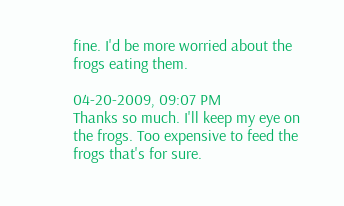fine. I'd be more worried about the frogs eating them.

04-20-2009, 09:07 PM
Thanks so much. I'll keep my eye on the frogs. Too expensive to feed the frogs that's for sure.